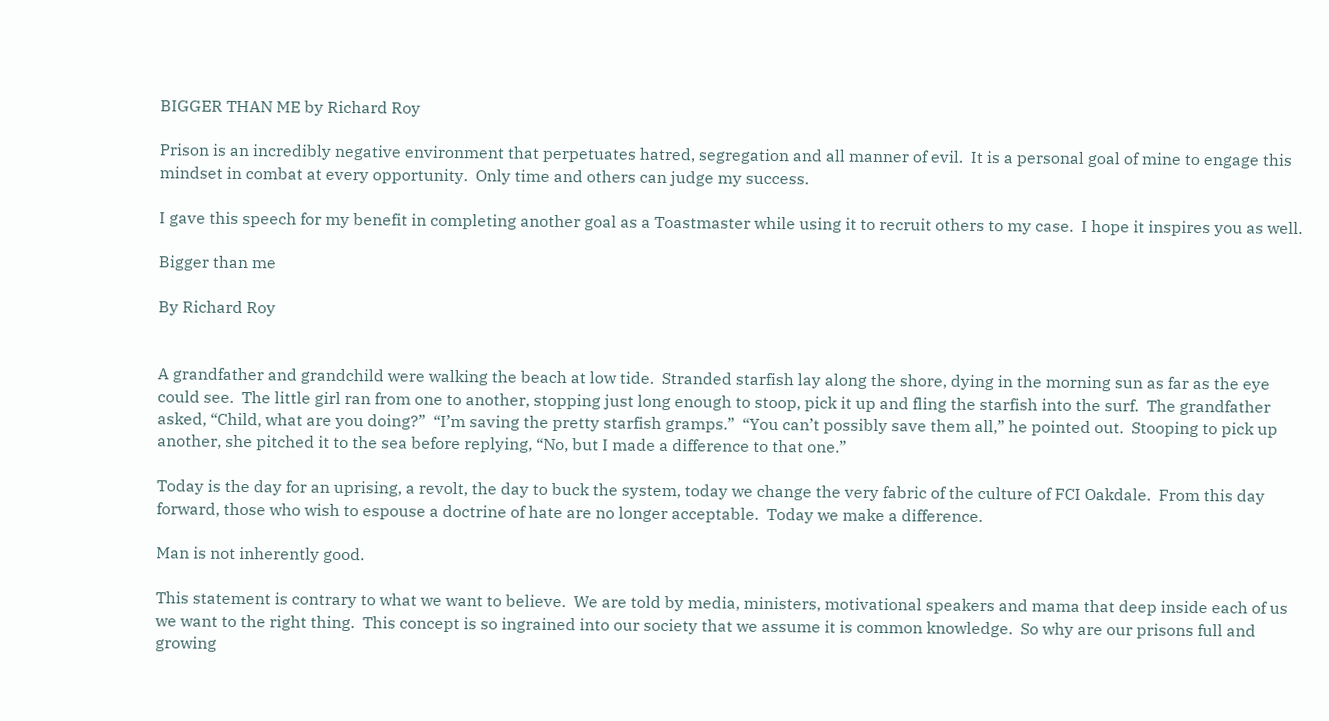BIGGER THAN ME by Richard Roy

Prison is an incredibly negative environment that perpetuates hatred, segregation and all manner of evil.  It is a personal goal of mine to engage this mindset in combat at every opportunity.  Only time and others can judge my success.

I gave this speech for my benefit in completing another goal as a Toastmaster while using it to recruit others to my case.  I hope it inspires you as well.

Bigger than me

By Richard Roy


A grandfather and grandchild were walking the beach at low tide.  Stranded starfish lay along the shore, dying in the morning sun as far as the eye could see.  The little girl ran from one to another, stopping just long enough to stoop, pick it up and fling the starfish into the surf.  The grandfather asked, “Child, what are you doing?”  “I’m saving the pretty starfish gramps.”  “You can’t possibly save them all,” he pointed out.  Stooping to pick up another, she pitched it to the sea before replying, “No, but I made a difference to that one.”

Today is the day for an uprising, a revolt, the day to buck the system, today we change the very fabric of the culture of FCI Oakdale.  From this day forward, those who wish to espouse a doctrine of hate are no longer acceptable.  Today we make a difference.

Man is not inherently good.

This statement is contrary to what we want to believe.  We are told by media, ministers, motivational speakers and mama that deep inside each of us we want to the right thing.  This concept is so ingrained into our society that we assume it is common knowledge.  So why are our prisons full and growing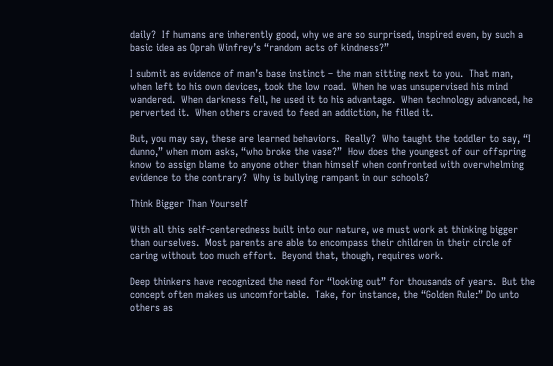daily?  If humans are inherently good, why we are so surprised, inspired even, by such a basic idea as Oprah Winfrey’s “random acts of kindness?”

I submit as evidence of man’s base instinct – the man sitting next to you.  That man, when left to his own devices, took the low road.  When he was unsupervised his mind wandered.  When darkness fell, he used it to his advantage.  When technology advanced, he perverted it.  When others craved to feed an addiction, he filled it.

But, you may say, these are learned behaviors.  Really?  Who taught the toddler to say, “I dunno,” when mom asks, “who broke the vase?”  How does the youngest of our offspring know to assign blame to anyone other than himself when confronted with overwhelming evidence to the contrary?  Why is bullying rampant in our schools?

Think Bigger Than Yourself

With all this self-centeredness built into our nature, we must work at thinking bigger than ourselves.  Most parents are able to encompass their children in their circle of caring without too much effort.  Beyond that, though, requires work.

Deep thinkers have recognized the need for “looking out” for thousands of years.  But the concept often makes us uncomfortable.  Take, for instance, the “Golden Rule:” Do unto others as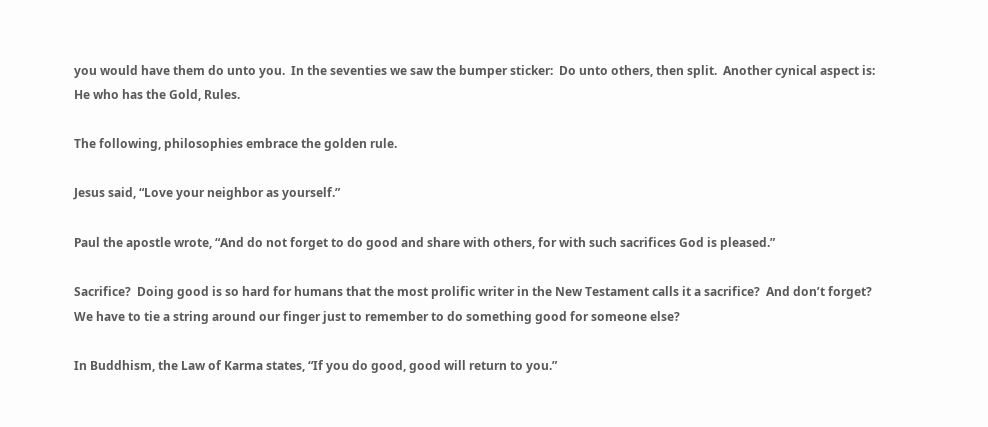you would have them do unto you.  In the seventies we saw the bumper sticker:  Do unto others, then split.  Another cynical aspect is:  He who has the Gold, Rules.

The following, philosophies embrace the golden rule.

Jesus said, “Love your neighbor as yourself.”

Paul the apostle wrote, “And do not forget to do good and share with others, for with such sacrifices God is pleased.”

Sacrifice?  Doing good is so hard for humans that the most prolific writer in the New Testament calls it a sacrifice?  And don’t forget?  We have to tie a string around our finger just to remember to do something good for someone else?

In Buddhism, the Law of Karma states, “If you do good, good will return to you.”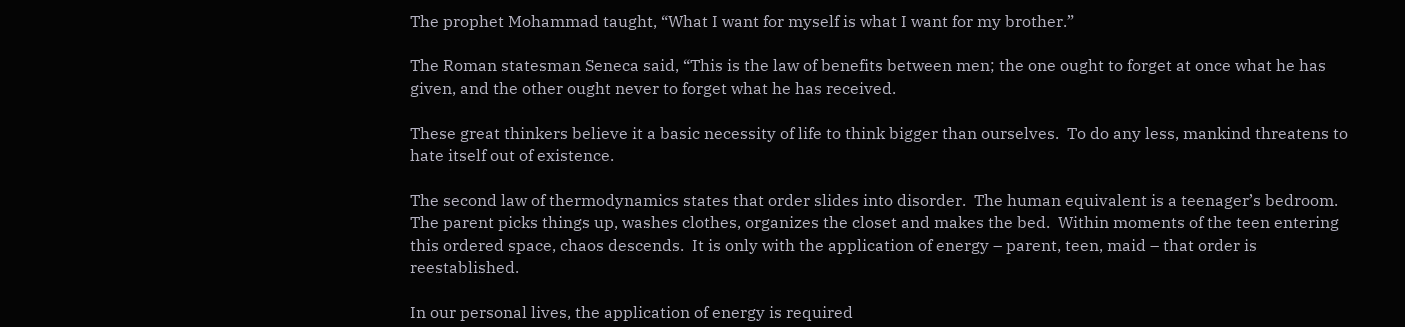The prophet Mohammad taught, “What I want for myself is what I want for my brother.”

The Roman statesman Seneca said, “This is the law of benefits between men; the one ought to forget at once what he has given, and the other ought never to forget what he has received.

These great thinkers believe it a basic necessity of life to think bigger than ourselves.  To do any less, mankind threatens to hate itself out of existence.

The second law of thermodynamics states that order slides into disorder.  The human equivalent is a teenager’s bedroom.  The parent picks things up, washes clothes, organizes the closet and makes the bed.  Within moments of the teen entering this ordered space, chaos descends.  It is only with the application of energy – parent, teen, maid – that order is reestablished.

In our personal lives, the application of energy is required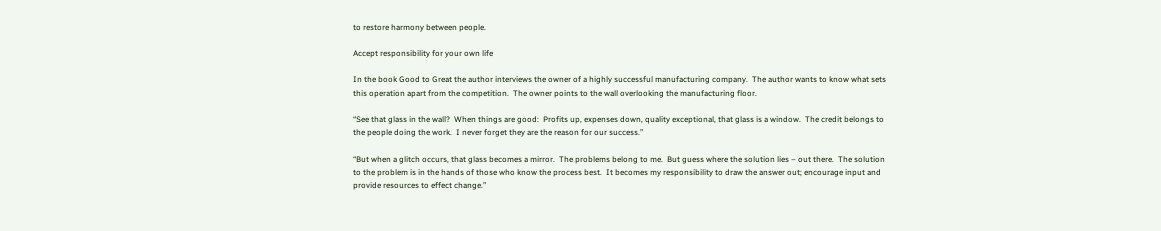to restore harmony between people.

Accept responsibility for your own life

In the book Good to Great the author interviews the owner of a highly successful manufacturing company.  The author wants to know what sets this operation apart from the competition.  The owner points to the wall overlooking the manufacturing floor.

“See that glass in the wall?  When things are good:  Profits up, expenses down, quality exceptional, that glass is a window.  The credit belongs to the people doing the work.  I never forget they are the reason for our success.”

“But when a glitch occurs, that glass becomes a mirror.  The problems belong to me.  But guess where the solution lies – out there.  The solution to the problem is in the hands of those who know the process best.  It becomes my responsibility to draw the answer out; encourage input and provide resources to effect change.”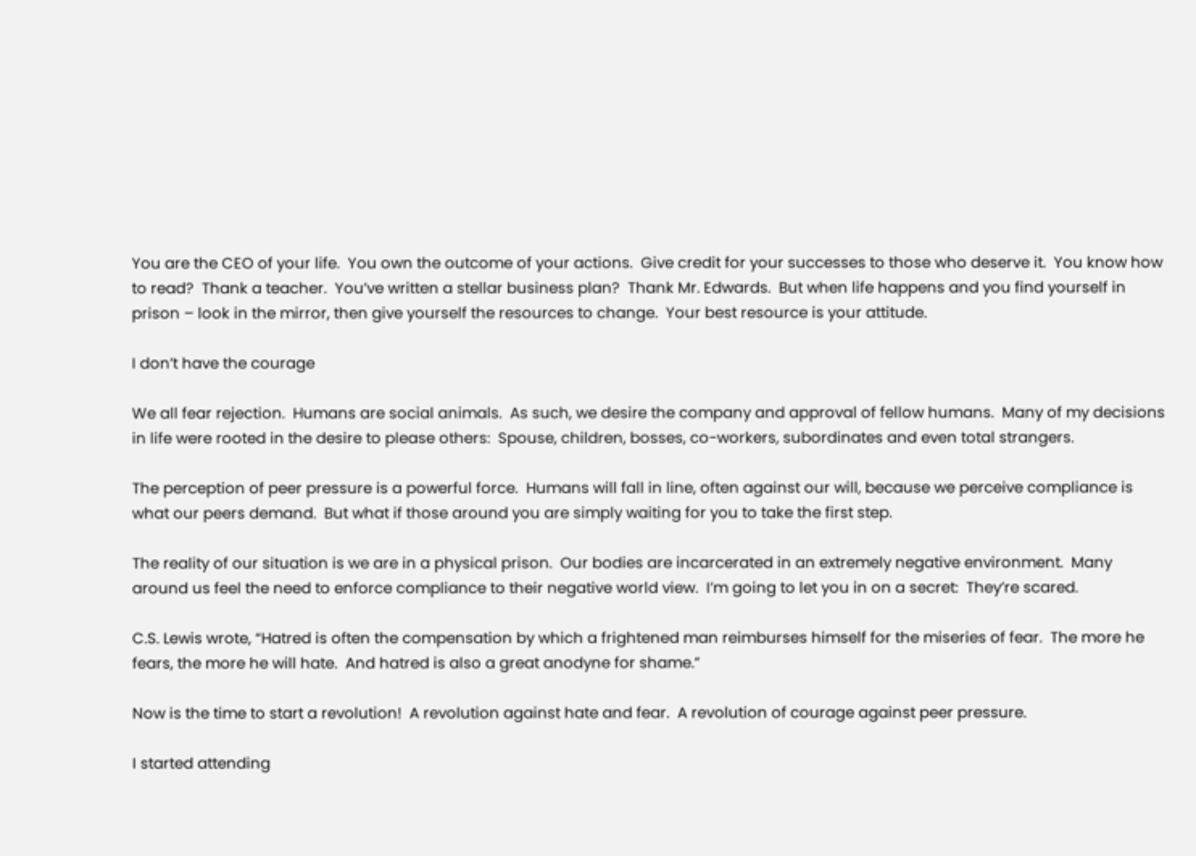You are the CEO of your life.  You own the outcome of your actions.  Give credit for your successes to those who deserve it.  You know how to read?  Thank a teacher.  You’ve written a stellar business plan?  Thank Mr. Edwards.  But when life happens and you find yourself in prison – look in the mirror, then give yourself the resources to change.  Your best resource is your attitude.

I don’t have the courage

We all fear rejection.  Humans are social animals.  As such, we desire the company and approval of fellow humans.  Many of my decisions in life were rooted in the desire to please others:  Spouse, children, bosses, co-workers, subordinates and even total strangers.

The perception of peer pressure is a powerful force.  Humans will fall in line, often against our will, because we perceive compliance is what our peers demand.  But what if those around you are simply waiting for you to take the first step.

The reality of our situation is we are in a physical prison.  Our bodies are incarcerated in an extremely negative environment.  Many around us feel the need to enforce compliance to their negative world view.  I’m going to let you in on a secret:  They’re scared.

C.S. Lewis wrote, “Hatred is often the compensation by which a frightened man reimburses himself for the miseries of fear.  The more he fears, the more he will hate.  And hatred is also a great anodyne for shame.”

Now is the time to start a revolution!  A revolution against hate and fear.  A revolution of courage against peer pressure.

I started attending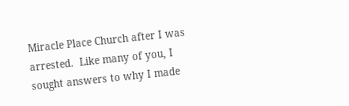Miracle Place Church after I was arrested.  Like many of you, I sought answers to why I made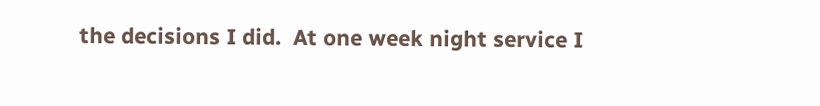the decisions I did.  At one week night service I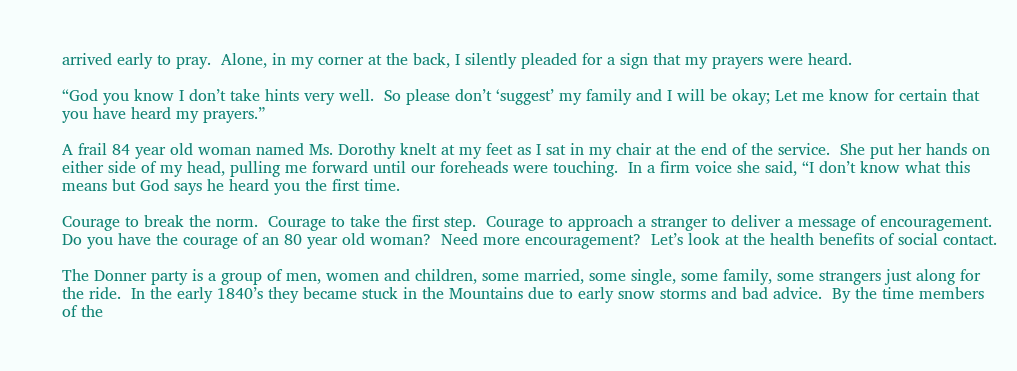arrived early to pray.  Alone, in my corner at the back, I silently pleaded for a sign that my prayers were heard.

“God you know I don’t take hints very well.  So please don’t ‘suggest’ my family and I will be okay; Let me know for certain that you have heard my prayers.”

A frail 84 year old woman named Ms. Dorothy knelt at my feet as I sat in my chair at the end of the service.  She put her hands on either side of my head, pulling me forward until our foreheads were touching.  In a firm voice she said, “I don’t know what this means but God says he heard you the first time.

Courage to break the norm.  Courage to take the first step.  Courage to approach a stranger to deliver a message of encouragement.  Do you have the courage of an 80 year old woman?  Need more encouragement?  Let’s look at the health benefits of social contact.

The Donner party is a group of men, women and children, some married, some single, some family, some strangers just along for the ride.  In the early 1840’s they became stuck in the Mountains due to early snow storms and bad advice.  By the time members of the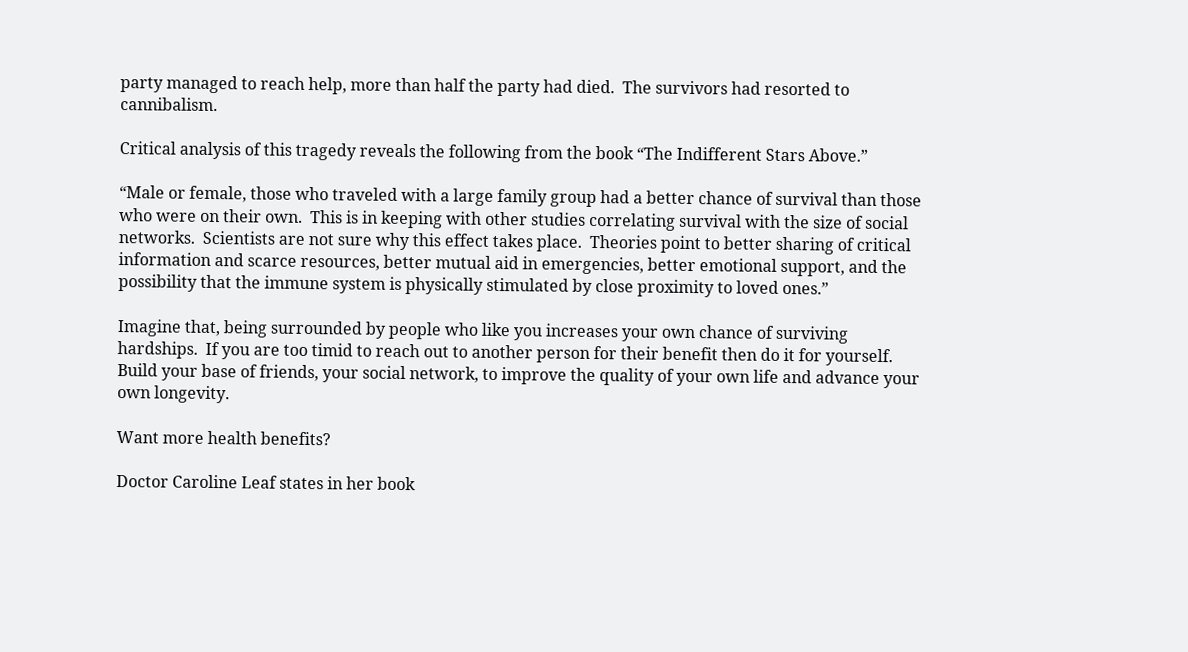party managed to reach help, more than half the party had died.  The survivors had resorted to cannibalism.

Critical analysis of this tragedy reveals the following from the book “The Indifferent Stars Above.”

“Male or female, those who traveled with a large family group had a better chance of survival than those who were on their own.  This is in keeping with other studies correlating survival with the size of social networks.  Scientists are not sure why this effect takes place.  Theories point to better sharing of critical information and scarce resources, better mutual aid in emergencies, better emotional support, and the possibility that the immune system is physically stimulated by close proximity to loved ones.”

Imagine that, being surrounded by people who like you increases your own chance of surviving hardships.  If you are too timid to reach out to another person for their benefit then do it for yourself.  Build your base of friends, your social network, to improve the quality of your own life and advance your own longevity.

Want more health benefits?

Doctor Caroline Leaf states in her book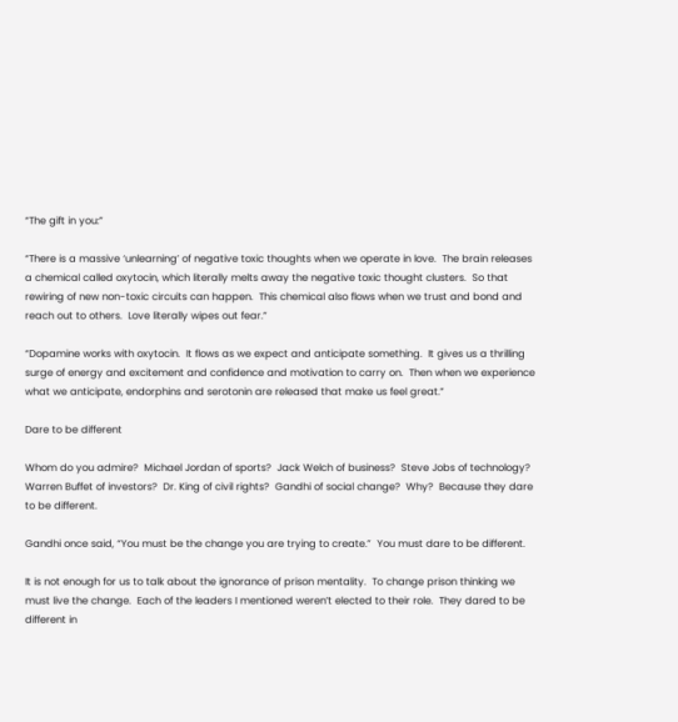“The gift in you:”

“There is a massive ‘unlearning’ of negative toxic thoughts when we operate in love.  The brain releases a chemical called oxytocin, which literally melts away the negative toxic thought clusters.  So that rewiring of new non-toxic circuits can happen.  This chemical also flows when we trust and bond and reach out to others.  Love literally wipes out fear.”

“Dopamine works with oxytocin.  It flows as we expect and anticipate something.  It gives us a thrilling surge of energy and excitement and confidence and motivation to carry on.  Then when we experience what we anticipate, endorphins and serotonin are released that make us feel great.”

Dare to be different

Whom do you admire?  Michael Jordan of sports?  Jack Welch of business?  Steve Jobs of technology?  Warren Buffet of investors?  Dr. King of civil rights?  Gandhi of social change?  Why?  Because they dare to be different.

Gandhi once said, “You must be the change you are trying to create.”  You must dare to be different.

It is not enough for us to talk about the ignorance of prison mentality.  To change prison thinking we must live the change.  Each of the leaders I mentioned weren’t elected to their role.  They dared to be different in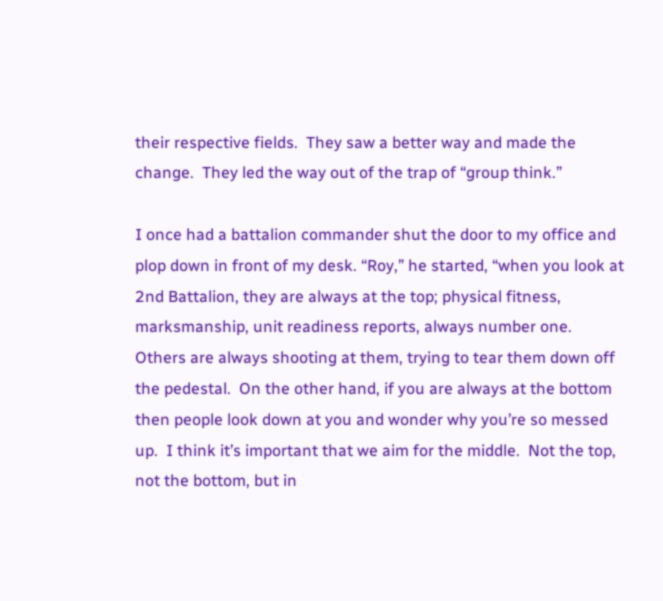their respective fields.  They saw a better way and made the change.  They led the way out of the trap of “group think.”

I once had a battalion commander shut the door to my office and plop down in front of my desk. “Roy,” he started, “when you look at 2nd Battalion, they are always at the top; physical fitness, marksmanship, unit readiness reports, always number one.  Others are always shooting at them, trying to tear them down off the pedestal.  On the other hand, if you are always at the bottom then people look down at you and wonder why you’re so messed up.  I think it’s important that we aim for the middle.  Not the top, not the bottom, but in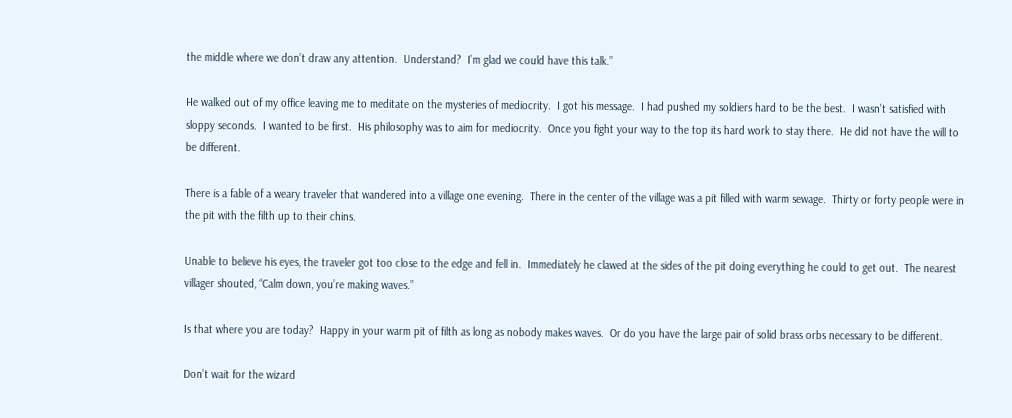the middle where we don’t draw any attention.  Understand?  I’m glad we could have this talk.”

He walked out of my office leaving me to meditate on the mysteries of mediocrity.  I got his message.  I had pushed my soldiers hard to be the best.  I wasn’t satisfied with sloppy seconds.  I wanted to be first.  His philosophy was to aim for mediocrity.  Once you fight your way to the top its hard work to stay there.  He did not have the will to be different.

There is a fable of a weary traveler that wandered into a village one evening.  There in the center of the village was a pit filled with warm sewage.  Thirty or forty people were in the pit with the filth up to their chins.

Unable to believe his eyes, the traveler got too close to the edge and fell in.  Immediately he clawed at the sides of the pit doing everything he could to get out.  The nearest villager shouted, “Calm down, you’re making waves.”

Is that where you are today?  Happy in your warm pit of filth as long as nobody makes waves.  Or do you have the large pair of solid brass orbs necessary to be different.

Don’t wait for the wizard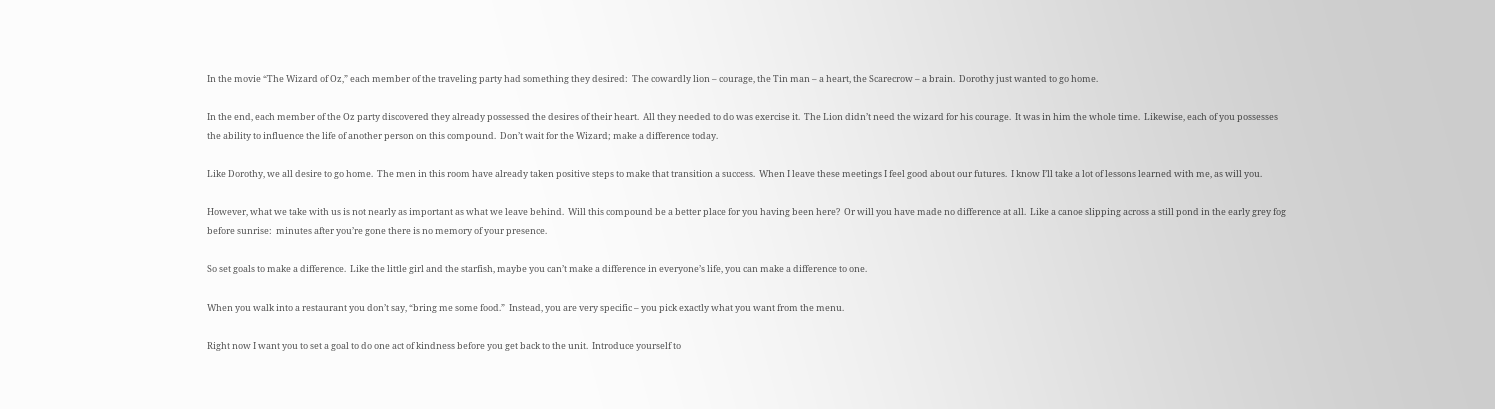In the movie “The Wizard of Oz,” each member of the traveling party had something they desired:  The cowardly lion – courage, the Tin man – a heart, the Scarecrow – a brain.  Dorothy just wanted to go home.

In the end, each member of the Oz party discovered they already possessed the desires of their heart.  All they needed to do was exercise it.  The Lion didn’t need the wizard for his courage.  It was in him the whole time.  Likewise, each of you possesses the ability to influence the life of another person on this compound.  Don’t wait for the Wizard; make a difference today.

Like Dorothy, we all desire to go home.  The men in this room have already taken positive steps to make that transition a success.  When I leave these meetings I feel good about our futures.  I know I’ll take a lot of lessons learned with me, as will you.

However, what we take with us is not nearly as important as what we leave behind.  Will this compound be a better place for you having been here?  Or will you have made no difference at all.  Like a canoe slipping across a still pond in the early grey fog before sunrise:  minutes after you’re gone there is no memory of your presence.

So set goals to make a difference.  Like the little girl and the starfish, maybe you can’t make a difference in everyone’s life, you can make a difference to one.

When you walk into a restaurant you don’t say, “bring me some food.”  Instead, you are very specific – you pick exactly what you want from the menu.

Right now I want you to set a goal to do one act of kindness before you get back to the unit.  Introduce yourself to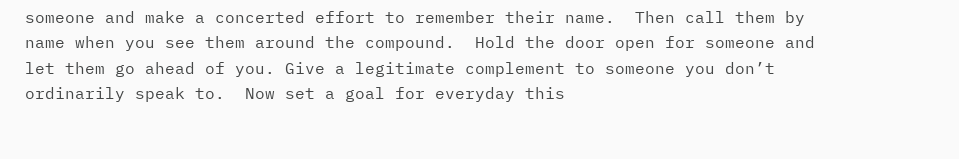someone and make a concerted effort to remember their name.  Then call them by name when you see them around the compound.  Hold the door open for someone and let them go ahead of you. Give a legitimate complement to someone you don’t ordinarily speak to.  Now set a goal for everyday this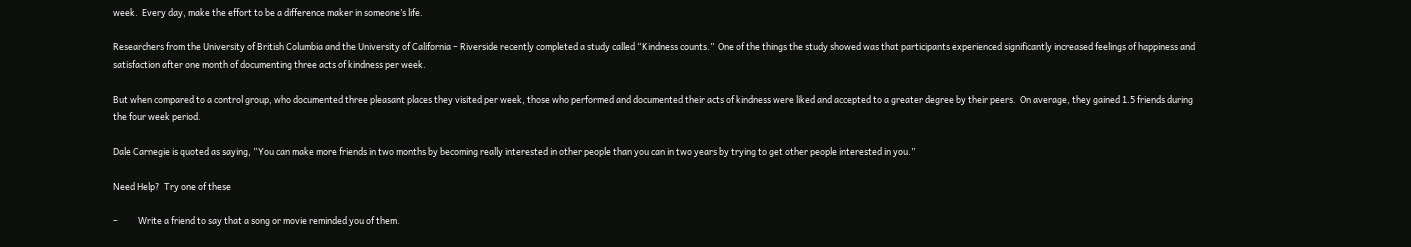week.  Every day, make the effort to be a difference maker in someone’s life.

Researchers from the University of British Columbia and the University of California – Riverside recently completed a study called “Kindness counts.”  One of the things the study showed was that participants experienced significantly increased feelings of happiness and satisfaction after one month of documenting three acts of kindness per week.

But when compared to a control group, who documented three pleasant places they visited per week, those who performed and documented their acts of kindness were liked and accepted to a greater degree by their peers.  On average, they gained 1.5 friends during the four week period.

Dale Carnegie is quoted as saying, “You can make more friends in two months by becoming really interested in other people than you can in two years by trying to get other people interested in you.”

Need Help?  Try one of these

–          Write a friend to say that a song or movie reminded you of them.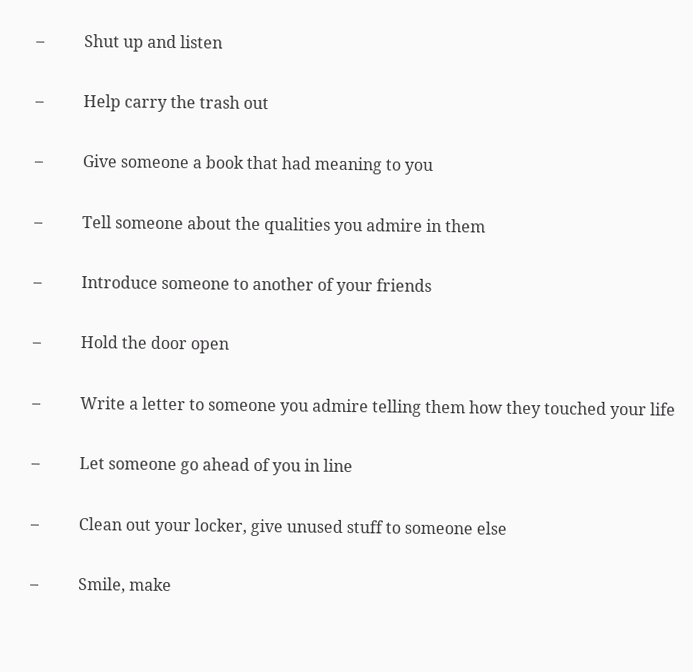–          Shut up and listen

–          Help carry the trash out

–          Give someone a book that had meaning to you

–          Tell someone about the qualities you admire in them

–          Introduce someone to another of your friends

–          Hold the door open

–          Write a letter to someone you admire telling them how they touched your life

–          Let someone go ahead of you in line

–          Clean out your locker, give unused stuff to someone else

–          Smile, make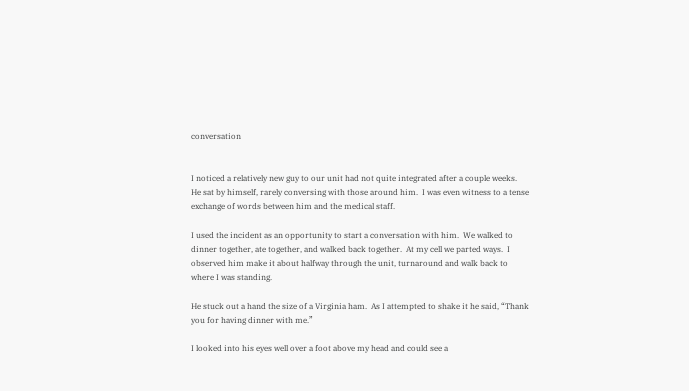conversation


I noticed a relatively new guy to our unit had not quite integrated after a couple weeks.  He sat by himself, rarely conversing with those around him.  I was even witness to a tense exchange of words between him and the medical staff.

I used the incident as an opportunity to start a conversation with him.  We walked to dinner together, ate together, and walked back together.  At my cell we parted ways.  I observed him make it about halfway through the unit, turnaround and walk back to where I was standing.

He stuck out a hand the size of a Virginia ham.  As I attempted to shake it he said, “Thank you for having dinner with me.”

I looked into his eyes well over a foot above my head and could see a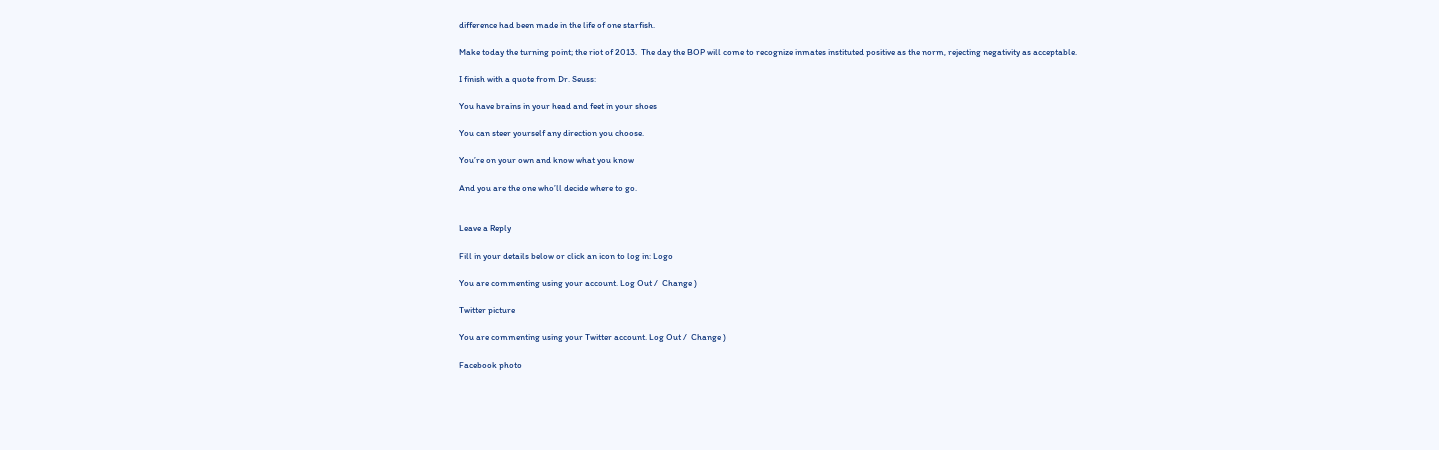difference had been made in the life of one starfish.

Make today the turning point; the riot of 2013.  The day the BOP will come to recognize inmates instituted positive as the norm, rejecting negativity as acceptable.

I finish with a quote from Dr. Seuss:

You have brains in your head and feet in your shoes

You can steer yourself any direction you choose.

You’re on your own and know what you know

And you are the one who’ll decide where to go.


Leave a Reply

Fill in your details below or click an icon to log in: Logo

You are commenting using your account. Log Out /  Change )

Twitter picture

You are commenting using your Twitter account. Log Out /  Change )

Facebook photo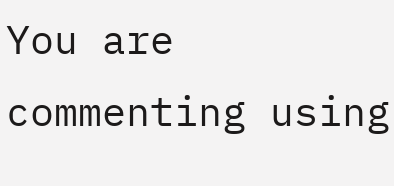You are commenting using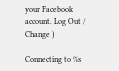your Facebook account. Log Out /  Change )

Connecting to %s